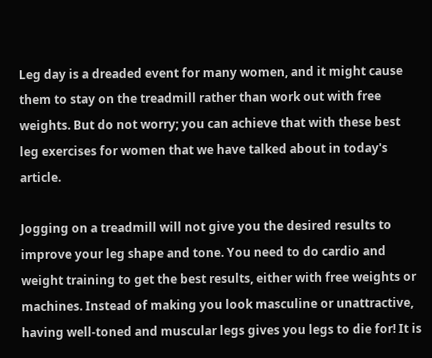Leg day is a dreaded event for many women, and it might cause them to stay on the treadmill rather than work out with free weights. But do not worry; you can achieve that with these best leg exercises for women that we have talked about in today's article.

Jogging on a treadmill will not give you the desired results to improve your leg shape and tone. You need to do cardio and weight training to get the best results, either with free weights or machines. Instead of making you look masculine or unattractive, having well-toned and muscular legs gives you legs to die for! It is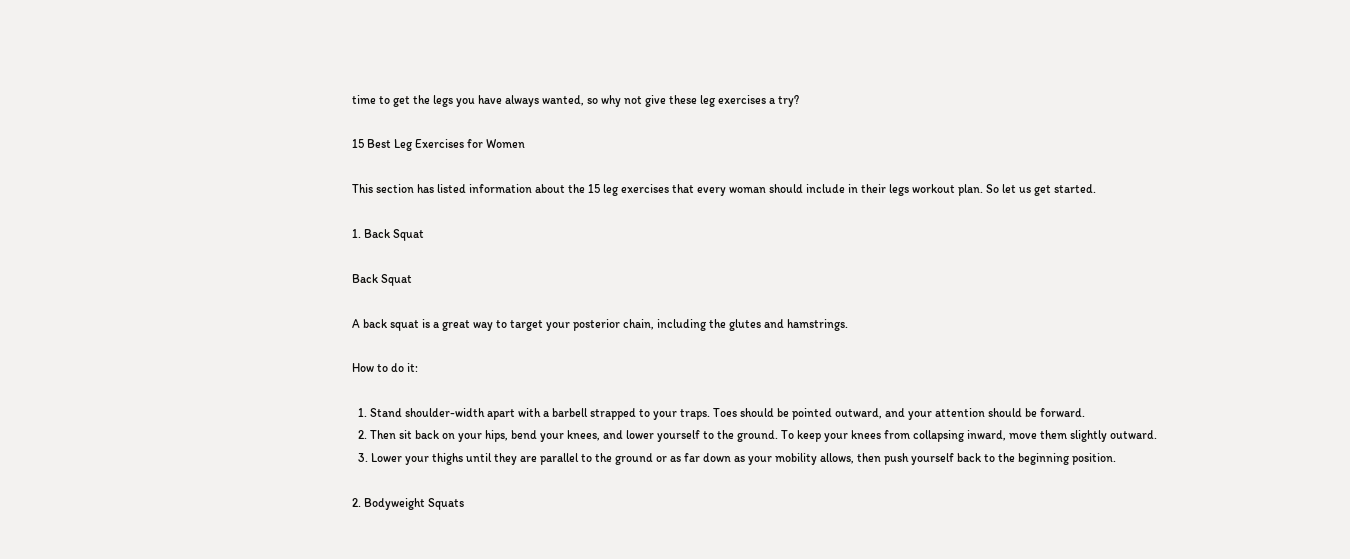time to get the legs you have always wanted, so why not give these leg exercises a try?

15 Best Leg Exercises for Women

This section has listed information about the 15 leg exercises that every woman should include in their legs workout plan. So let us get started.

1. Back Squat

Back Squat

A back squat is a great way to target your posterior chain, including the glutes and hamstrings.

How to do it:

  1. Stand shoulder-width apart with a barbell strapped to your traps. Toes should be pointed outward, and your attention should be forward.
  2. Then sit back on your hips, bend your knees, and lower yourself to the ground. To keep your knees from collapsing inward, move them slightly outward.
  3. Lower your thighs until they are parallel to the ground or as far down as your mobility allows, then push yourself back to the beginning position.

2. Bodyweight Squats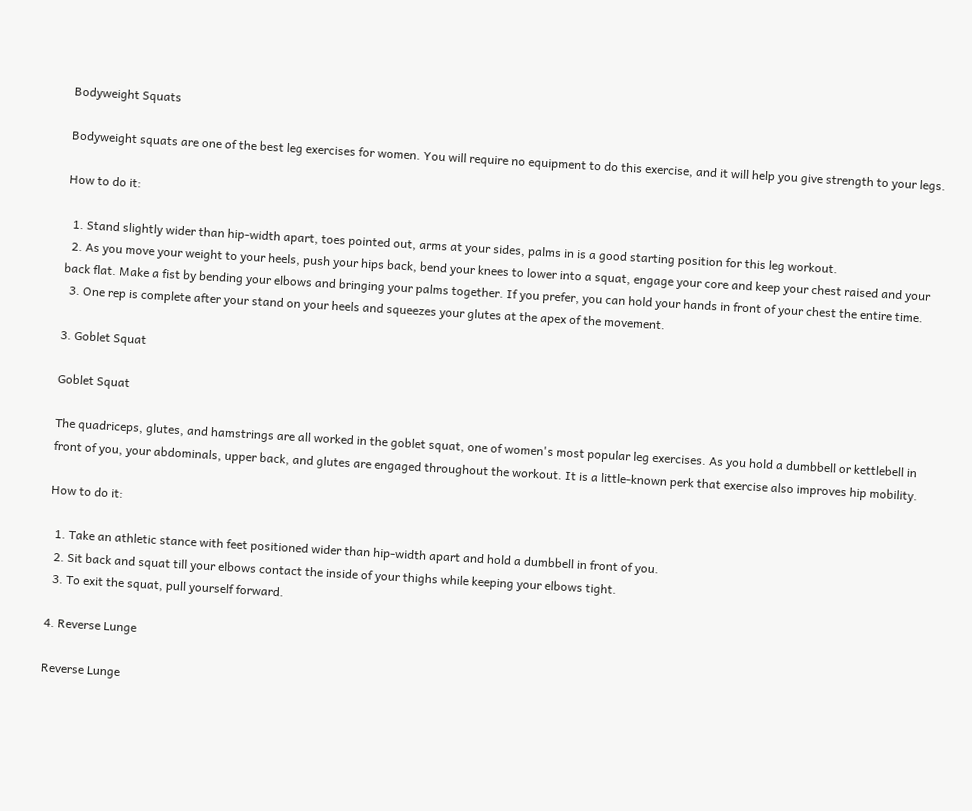Bodyweight Squats

Bodyweight squats are one of the best leg exercises for women. You will require no equipment to do this exercise, and it will help you give strength to your legs.

How to do it:

  1. Stand slightly wider than hip-width apart, toes pointed out, arms at your sides, palms in is a good starting position for this leg workout.
  2. As you move your weight to your heels, push your hips back, bend your knees to lower into a squat, engage your core and keep your chest raised and your back flat. Make a fist by bending your elbows and bringing your palms together. If you prefer, you can hold your hands in front of your chest the entire time.
  3. One rep is complete after your stand on your heels and squeezes your glutes at the apex of the movement.

3. Goblet Squat

Goblet Squat

The quadriceps, glutes, and hamstrings are all worked in the goblet squat, one of women's most popular leg exercises. As you hold a dumbbell or kettlebell in front of you, your abdominals, upper back, and glutes are engaged throughout the workout. It is a little-known perk that exercise also improves hip mobility.

How to do it:

  1. Take an athletic stance with feet positioned wider than hip-width apart and hold a dumbbell in front of you.
  2. Sit back and squat till your elbows contact the inside of your thighs while keeping your elbows tight.
  3. To exit the squat, pull yourself forward.

4. Reverse Lunge

Reverse Lunge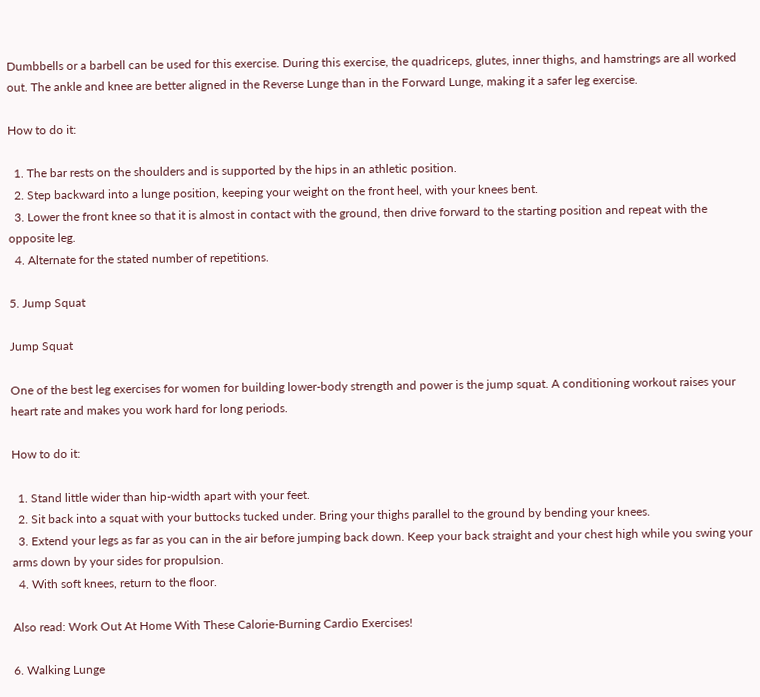Dumbbells or a barbell can be used for this exercise. During this exercise, the quadriceps, glutes, inner thighs, and hamstrings are all worked out. The ankle and knee are better aligned in the Reverse Lunge than in the Forward Lunge, making it a safer leg exercise.

How to do it:

  1. The bar rests on the shoulders and is supported by the hips in an athletic position.
  2. Step backward into a lunge position, keeping your weight on the front heel, with your knees bent.
  3. Lower the front knee so that it is almost in contact with the ground, then drive forward to the starting position and repeat with the opposite leg.
  4. Alternate for the stated number of repetitions.

5. Jump Squat

Jump Squat

One of the best leg exercises for women for building lower-body strength and power is the jump squat. A conditioning workout raises your heart rate and makes you work hard for long periods.

How to do it:

  1. Stand little wider than hip-width apart with your feet.
  2. Sit back into a squat with your buttocks tucked under. Bring your thighs parallel to the ground by bending your knees.
  3. Extend your legs as far as you can in the air before jumping back down. Keep your back straight and your chest high while you swing your arms down by your sides for propulsion.
  4. With soft knees, return to the floor.

Also read: Work Out At Home With These Calorie-Burning Cardio Exercises!

6. Walking Lunge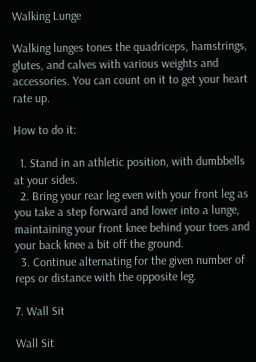Walking Lunge

Walking lunges tones the quadriceps, hamstrings, glutes, and calves with various weights and accessories. You can count on it to get your heart rate up.

How to do it:

  1. Stand in an athletic position, with dumbbells at your sides.
  2. Bring your rear leg even with your front leg as you take a step forward and lower into a lunge, maintaining your front knee behind your toes and your back knee a bit off the ground.
  3. Continue alternating for the given number of reps or distance with the opposite leg.

7. Wall Sit

Wall Sit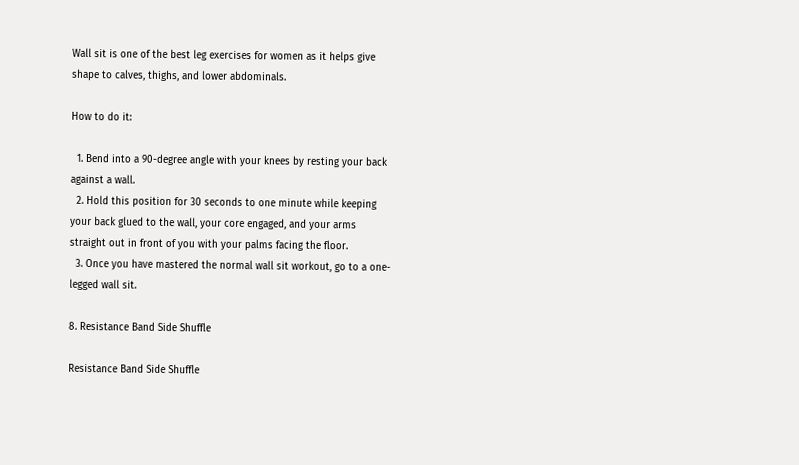Wall sit is one of the best leg exercises for women as it helps give shape to calves, thighs, and lower abdominals.

How to do it:

  1. Bend into a 90-degree angle with your knees by resting your back against a wall.
  2. Hold this position for 30 seconds to one minute while keeping your back glued to the wall, your core engaged, and your arms straight out in front of you with your palms facing the floor.
  3. Once you have mastered the normal wall sit workout, go to a one-legged wall sit.

8. Resistance Band Side Shuffle

Resistance Band Side Shuffle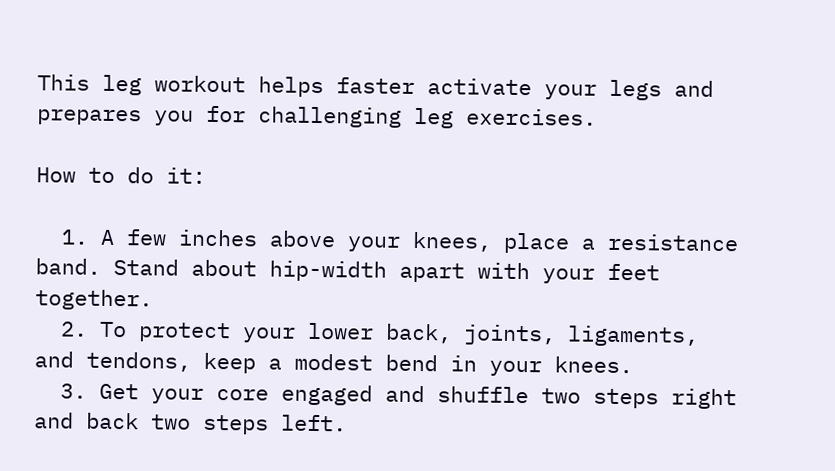This leg workout helps faster activate your legs and prepares you for challenging leg exercises.

How to do it:

  1. A few inches above your knees, place a resistance band. Stand about hip-width apart with your feet together.
  2. To protect your lower back, joints, ligaments, and tendons, keep a modest bend in your knees.
  3. Get your core engaged and shuffle two steps right and back two steps left.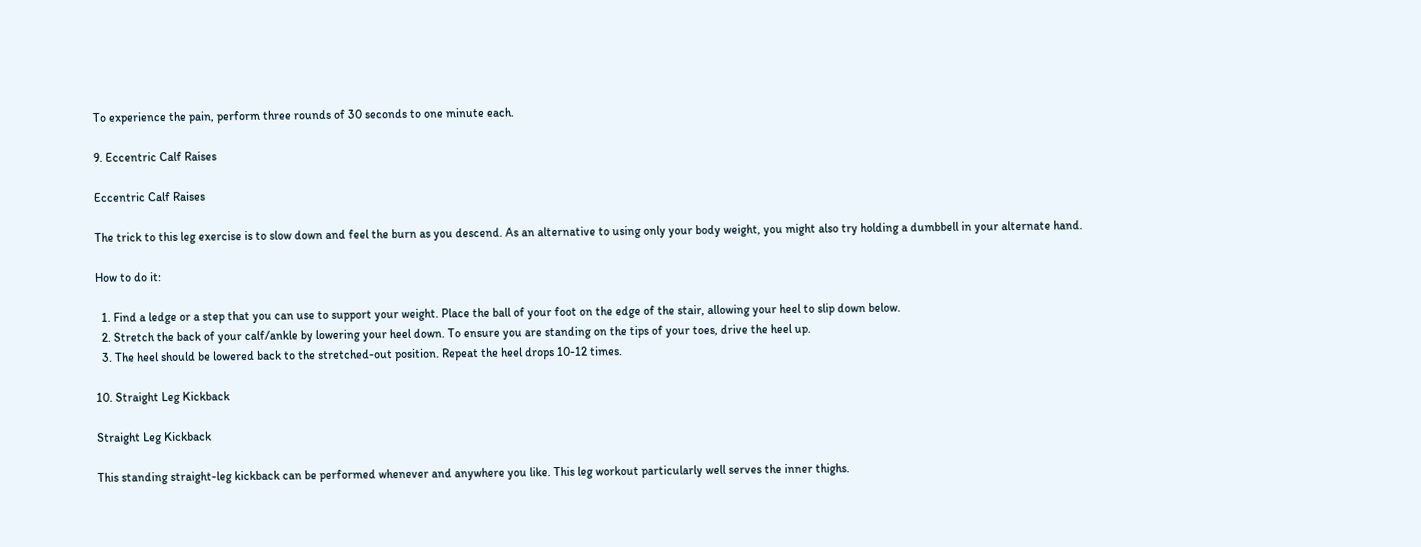To experience the pain, perform three rounds of 30 seconds to one minute each.

9. Eccentric Calf Raises

Eccentric Calf Raises

The trick to this leg exercise is to slow down and feel the burn as you descend. As an alternative to using only your body weight, you might also try holding a dumbbell in your alternate hand.

How to do it:

  1. Find a ledge or a step that you can use to support your weight. Place the ball of your foot on the edge of the stair, allowing your heel to slip down below.
  2. Stretch the back of your calf/ankle by lowering your heel down. To ensure you are standing on the tips of your toes, drive the heel up.
  3. The heel should be lowered back to the stretched-out position. Repeat the heel drops 10-12 times.

10. Straight Leg Kickback

Straight Leg Kickback

This standing straight-leg kickback can be performed whenever and anywhere you like. This leg workout particularly well serves the inner thighs.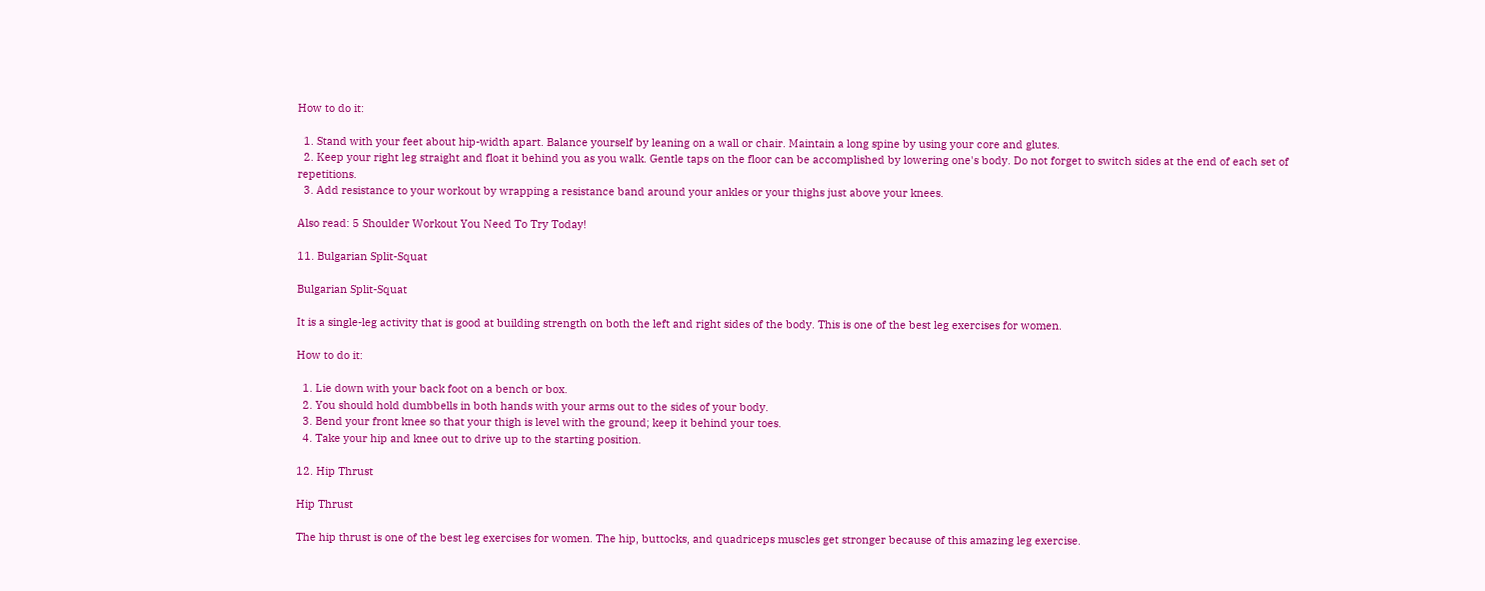How to do it:

  1. Stand with your feet about hip-width apart. Balance yourself by leaning on a wall or chair. Maintain a long spine by using your core and glutes.
  2. Keep your right leg straight and float it behind you as you walk. Gentle taps on the floor can be accomplished by lowering one's body. Do not forget to switch sides at the end of each set of repetitions.
  3. Add resistance to your workout by wrapping a resistance band around your ankles or your thighs just above your knees.

Also read: 5 Shoulder Workout You Need To Try Today!

11. Bulgarian Split-Squat

Bulgarian Split-Squat

It is a single-leg activity that is good at building strength on both the left and right sides of the body. This is one of the best leg exercises for women.

How to do it:

  1. Lie down with your back foot on a bench or box.
  2. You should hold dumbbells in both hands with your arms out to the sides of your body.
  3. Bend your front knee so that your thigh is level with the ground; keep it behind your toes.
  4. Take your hip and knee out to drive up to the starting position.

12. Hip Thrust

Hip Thrust

The hip thrust is one of the best leg exercises for women. The hip, buttocks, and quadriceps muscles get stronger because of this amazing leg exercise.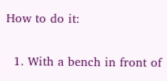How to do it:

  1. With a bench in front of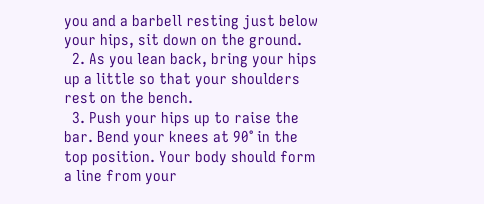you and a barbell resting just below your hips, sit down on the ground.
  2. As you lean back, bring your hips up a little so that your shoulders rest on the bench.
  3. Push your hips up to raise the bar. Bend your knees at 90° in the top position. Your body should form a line from your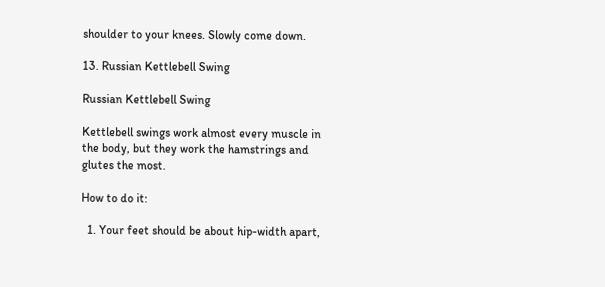shoulder to your knees. Slowly come down.

13. Russian Kettlebell Swing

Russian Kettlebell Swing

Kettlebell swings work almost every muscle in the body, but they work the hamstrings and glutes the most.

How to do it:

  1. Your feet should be about hip-width apart,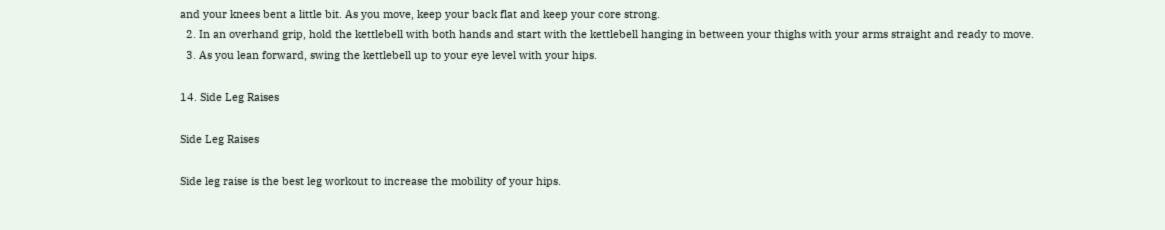and your knees bent a little bit. As you move, keep your back flat and keep your core strong.
  2. In an overhand grip, hold the kettlebell with both hands and start with the kettlebell hanging in between your thighs with your arms straight and ready to move.
  3. As you lean forward, swing the kettlebell up to your eye level with your hips.

14. Side Leg Raises

Side Leg Raises

Side leg raise is the best leg workout to increase the mobility of your hips.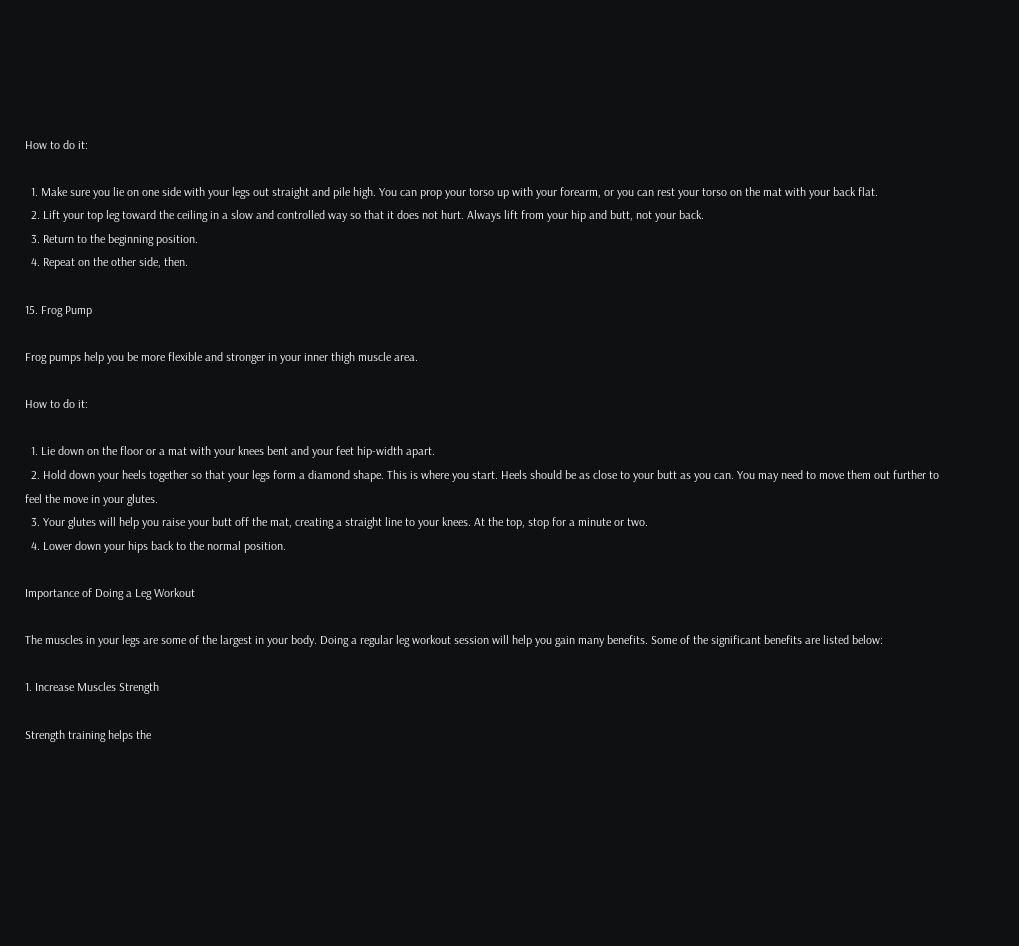How to do it:

  1. Make sure you lie on one side with your legs out straight and pile high. You can prop your torso up with your forearm, or you can rest your torso on the mat with your back flat.
  2. Lift your top leg toward the ceiling in a slow and controlled way so that it does not hurt. Always lift from your hip and butt, not your back.
  3. Return to the beginning position.
  4. Repeat on the other side, then.

15. Frog Pump

Frog pumps help you be more flexible and stronger in your inner thigh muscle area.

How to do it:

  1. Lie down on the floor or a mat with your knees bent and your feet hip-width apart.
  2. Hold down your heels together so that your legs form a diamond shape. This is where you start. Heels should be as close to your butt as you can. You may need to move them out further to feel the move in your glutes.
  3. Your glutes will help you raise your butt off the mat, creating a straight line to your knees. At the top, stop for a minute or two.
  4. Lower down your hips back to the normal position.

Importance of Doing a Leg Workout

The muscles in your legs are some of the largest in your body. Doing a regular leg workout session will help you gain many benefits. Some of the significant benefits are listed below:

1. Increase Muscles Strength

Strength training helps the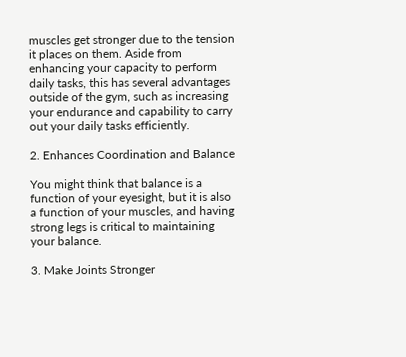muscles get stronger due to the tension it places on them. Aside from enhancing your capacity to perform daily tasks, this has several advantages outside of the gym, such as increasing your endurance and capability to carry out your daily tasks efficiently.

2. Enhances Coordination and Balance

You might think that balance is a function of your eyesight, but it is also a function of your muscles, and having strong legs is critical to maintaining your balance.

3. Make Joints Stronger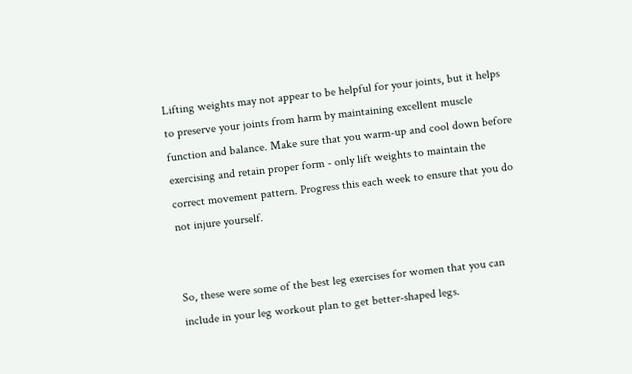Lifting weights may not appear to be helpful for your joints, but it helps to preserve your joints from harm by maintaining excellent muscle function and balance. Make sure that you warm-up and cool down before exercising and retain proper form - only lift weights to maintain the correct movement pattern. Progress this each week to ensure that you do not injure yourself.


So, these were some of the best leg exercises for women that you can include in your leg workout plan to get better-shaped legs.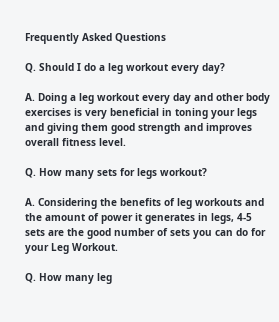Frequently Asked Questions

Q. Should I do a leg workout every day?

A. Doing a leg workout every day and other body exercises is very beneficial in toning your legs and giving them good strength and improves overall fitness level.

Q. How many sets for legs workout?

A. Considering the benefits of leg workouts and the amount of power it generates in legs, 4-5 sets are the good number of sets you can do for your Leg Workout.

Q. How many leg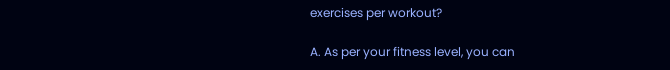exercises per workout?

A. As per your fitness level, you can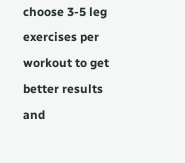choose 3-5 leg exercises per workout to get better results and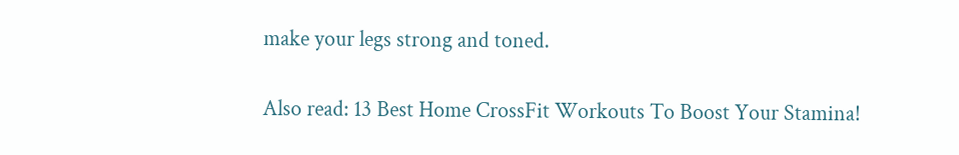make your legs strong and toned.

Also read: 13 Best Home CrossFit Workouts To Boost Your Stamina!